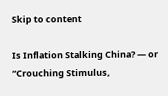Skip to content

Is Inflation Stalking China? — or “Crouching Stimulus,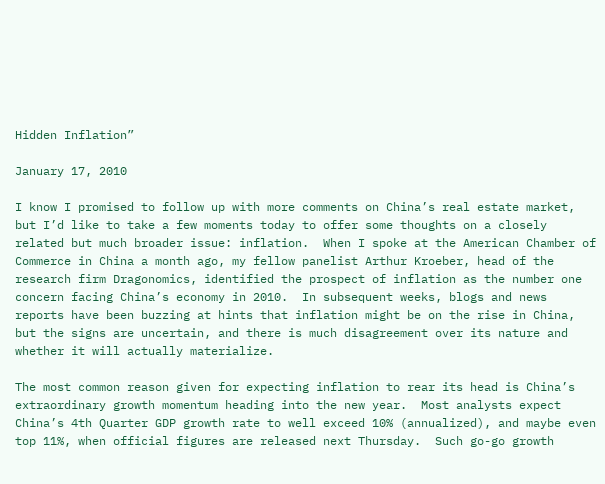Hidden Inflation”

January 17, 2010

I know I promised to follow up with more comments on China’s real estate market, but I’d like to take a few moments today to offer some thoughts on a closely related but much broader issue: inflation.  When I spoke at the American Chamber of Commerce in China a month ago, my fellow panelist Arthur Kroeber, head of the research firm Dragonomics, identified the prospect of inflation as the number one concern facing China’s economy in 2010.  In subsequent weeks, blogs and news reports have been buzzing at hints that inflation might be on the rise in China, but the signs are uncertain, and there is much disagreement over its nature and whether it will actually materialize.

The most common reason given for expecting inflation to rear its head is China’s extraordinary growth momentum heading into the new year.  Most analysts expect China’s 4th Quarter GDP growth rate to well exceed 10% (annualized), and maybe even top 11%, when official figures are released next Thursday.  Such go-go growth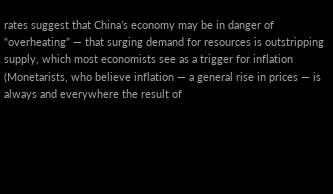rates suggest that China’s economy may be in danger of “overheating” — that surging demand for resources is outstripping supply, which most economists see as a trigger for inflation (Monetarists, who believe inflation — a general rise in prices — is always and everywhere the result of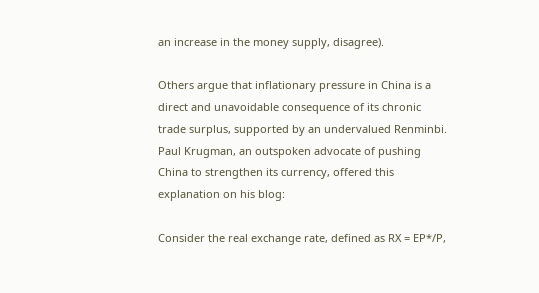an increase in the money supply, disagree).

Others argue that inflationary pressure in China is a direct and unavoidable consequence of its chronic trade surplus, supported by an undervalued Renminbi.  Paul Krugman, an outspoken advocate of pushing China to strengthen its currency, offered this explanation on his blog:

Consider the real exchange rate, defined as RX = EP*/P,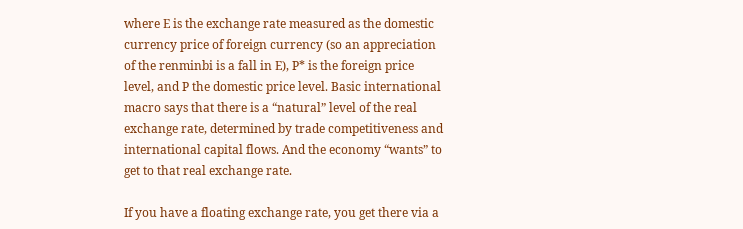where E is the exchange rate measured as the domestic currency price of foreign currency (so an appreciation of the renminbi is a fall in E), P* is the foreign price level, and P the domestic price level. Basic international macro says that there is a “natural” level of the real exchange rate, determined by trade competitiveness and international capital flows. And the economy “wants” to get to that real exchange rate.

If you have a floating exchange rate, you get there via a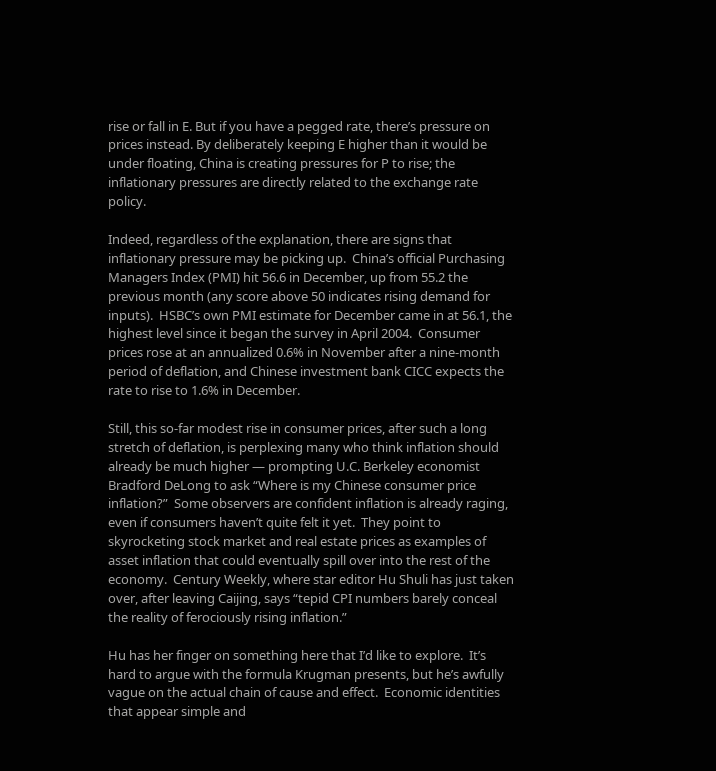rise or fall in E. But if you have a pegged rate, there’s pressure on prices instead. By deliberately keeping E higher than it would be under floating, China is creating pressures for P to rise; the inflationary pressures are directly related to the exchange rate policy.

Indeed, regardless of the explanation, there are signs that inflationary pressure may be picking up.  China’s official Purchasing Managers Index (PMI) hit 56.6 in December, up from 55.2 the previous month (any score above 50 indicates rising demand for inputs).  HSBC’s own PMI estimate for December came in at 56.1, the highest level since it began the survey in April 2004.  Consumer prices rose at an annualized 0.6% in November after a nine-month period of deflation, and Chinese investment bank CICC expects the rate to rise to 1.6% in December.

Still, this so-far modest rise in consumer prices, after such a long stretch of deflation, is perplexing many who think inflation should already be much higher — prompting U.C. Berkeley economist Bradford DeLong to ask “Where is my Chinese consumer price inflation?”  Some observers are confident inflation is already raging, even if consumers haven’t quite felt it yet.  They point to skyrocketing stock market and real estate prices as examples of asset inflation that could eventually spill over into the rest of the economy.  Century Weekly, where star editor Hu Shuli has just taken over, after leaving Caijing, says “tepid CPI numbers barely conceal the reality of ferociously rising inflation.”

Hu has her finger on something here that I’d like to explore.  It’s hard to argue with the formula Krugman presents, but he’s awfully vague on the actual chain of cause and effect.  Economic identities that appear simple and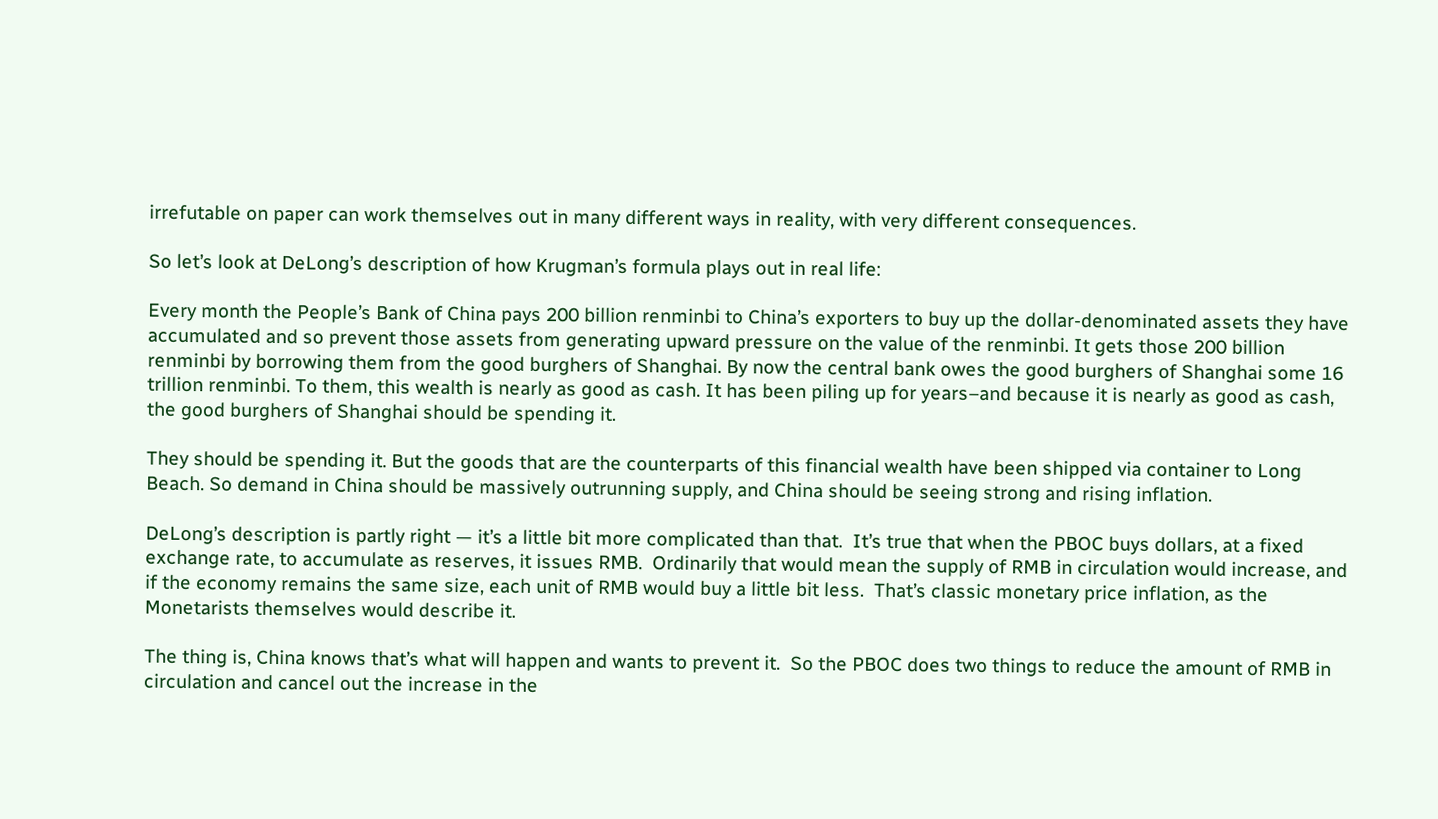irrefutable on paper can work themselves out in many different ways in reality, with very different consequences.

So let’s look at DeLong’s description of how Krugman’s formula plays out in real life:

Every month the People’s Bank of China pays 200 billion renminbi to China’s exporters to buy up the dollar-denominated assets they have accumulated and so prevent those assets from generating upward pressure on the value of the renminbi. It gets those 200 billion renminbi by borrowing them from the good burghers of Shanghai. By now the central bank owes the good burghers of Shanghai some 16 trillion renminbi. To them, this wealth is nearly as good as cash. It has been piling up for years–and because it is nearly as good as cash, the good burghers of Shanghai should be spending it.

They should be spending it. But the goods that are the counterparts of this financial wealth have been shipped via container to Long Beach. So demand in China should be massively outrunning supply, and China should be seeing strong and rising inflation.

DeLong’s description is partly right — it’s a little bit more complicated than that.  It’s true that when the PBOC buys dollars, at a fixed exchange rate, to accumulate as reserves, it issues RMB.  Ordinarily that would mean the supply of RMB in circulation would increase, and if the economy remains the same size, each unit of RMB would buy a little bit less.  That’s classic monetary price inflation, as the Monetarists themselves would describe it.

The thing is, China knows that’s what will happen and wants to prevent it.  So the PBOC does two things to reduce the amount of RMB in circulation and cancel out the increase in the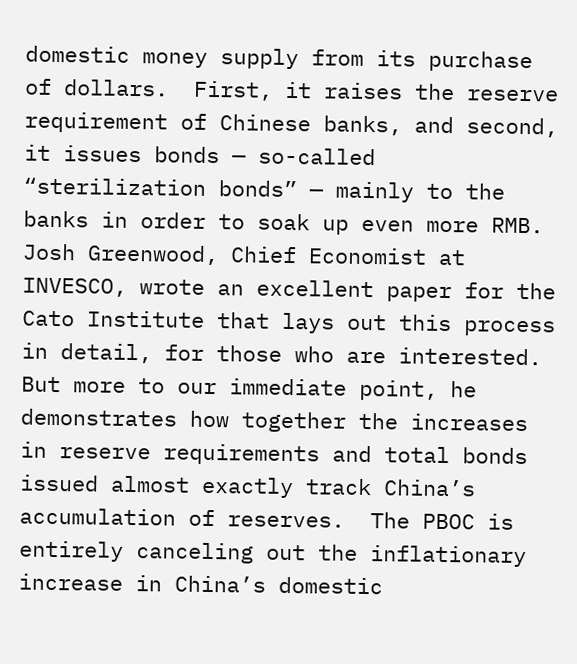domestic money supply from its purchase of dollars.  First, it raises the reserve requirement of Chinese banks, and second, it issues bonds — so-called “sterilization bonds” — mainly to the banks in order to soak up even more RMB.  Josh Greenwood, Chief Economist at INVESCO, wrote an excellent paper for the Cato Institute that lays out this process in detail, for those who are interested.  But more to our immediate point, he demonstrates how together the increases in reserve requirements and total bonds issued almost exactly track China’s accumulation of reserves.  The PBOC is entirely canceling out the inflationary increase in China’s domestic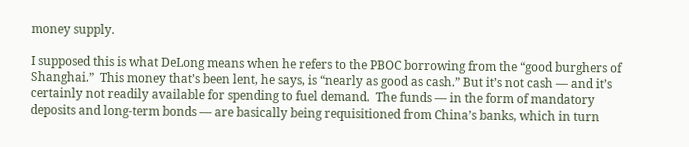money supply.

I supposed this is what DeLong means when he refers to the PBOC borrowing from the “good burghers of Shanghai.”  This money that’s been lent, he says, is “nearly as good as cash.” But it’s not cash — and it’s certainly not readily available for spending to fuel demand.  The funds — in the form of mandatory deposits and long-term bonds — are basically being requisitioned from China’s banks, which in turn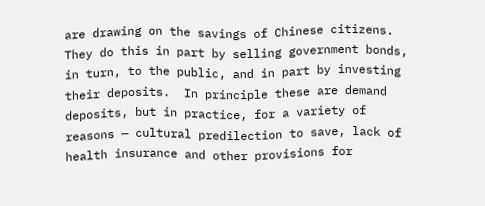are drawing on the savings of Chinese citizens.  They do this in part by selling government bonds, in turn, to the public, and in part by investing their deposits.  In principle these are demand deposits, but in practice, for a variety of reasons — cultural predilection to save, lack of health insurance and other provisions for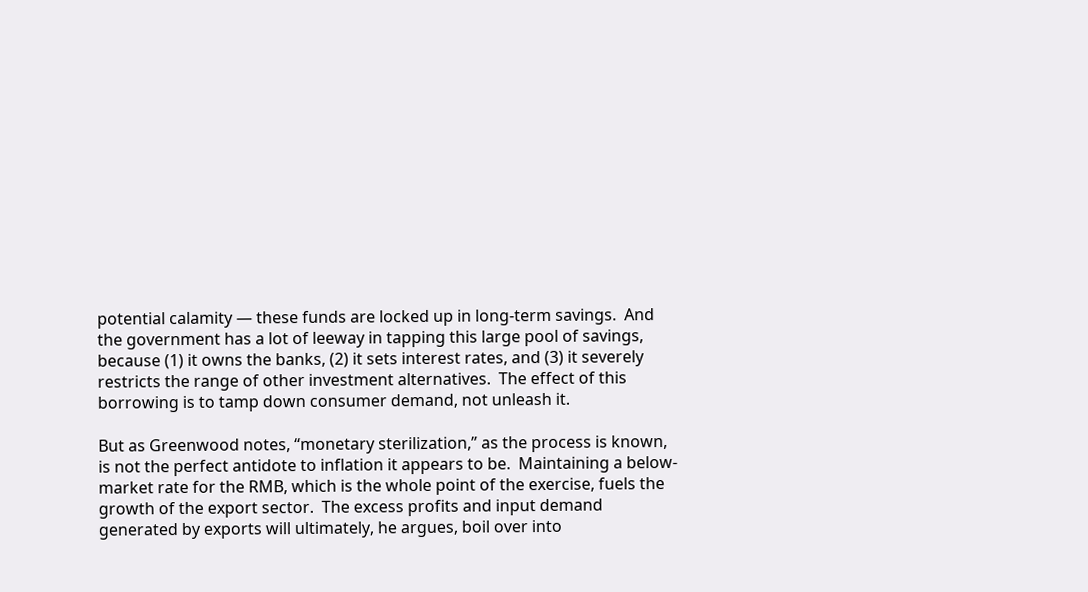potential calamity — these funds are locked up in long-term savings.  And the government has a lot of leeway in tapping this large pool of savings, because (1) it owns the banks, (2) it sets interest rates, and (3) it severely restricts the range of other investment alternatives.  The effect of this borrowing is to tamp down consumer demand, not unleash it.

But as Greenwood notes, “monetary sterilization,” as the process is known, is not the perfect antidote to inflation it appears to be.  Maintaining a below-market rate for the RMB, which is the whole point of the exercise, fuels the growth of the export sector.  The excess profits and input demand generated by exports will ultimately, he argues, boil over into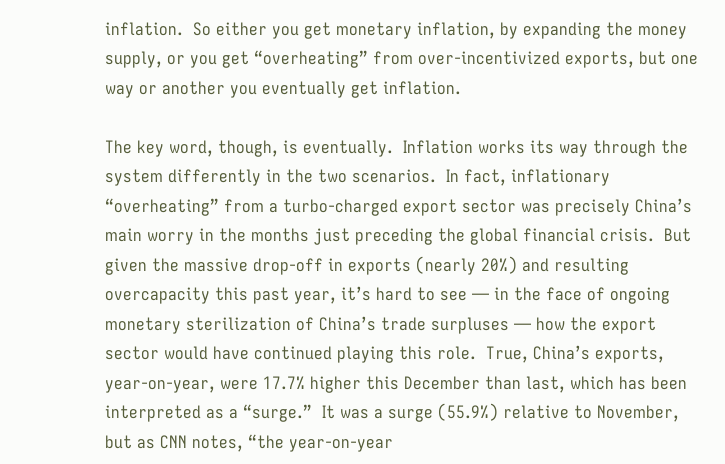inflation.  So either you get monetary inflation, by expanding the money supply, or you get “overheating” from over-incentivized exports, but one way or another you eventually get inflation.

The key word, though, is eventually.  Inflation works its way through the system differently in the two scenarios.  In fact, inflationary “overheating” from a turbo-charged export sector was precisely China’s main worry in the months just preceding the global financial crisis.  But given the massive drop-off in exports (nearly 20%) and resulting overcapacity this past year, it’s hard to see — in the face of ongoing monetary sterilization of China’s trade surpluses — how the export sector would have continued playing this role.  True, China’s exports, year-on-year, were 17.7% higher this December than last, which has been interpreted as a “surge.”  It was a surge (55.9%) relative to November, but as CNN notes, “the year-on-year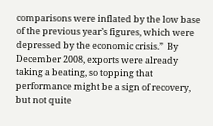comparisons were inflated by the low base of the previous year’s figures, which were depressed by the economic crisis.”  By December 2008, exports were already taking a beating, so topping that performance might be a sign of recovery, but not quite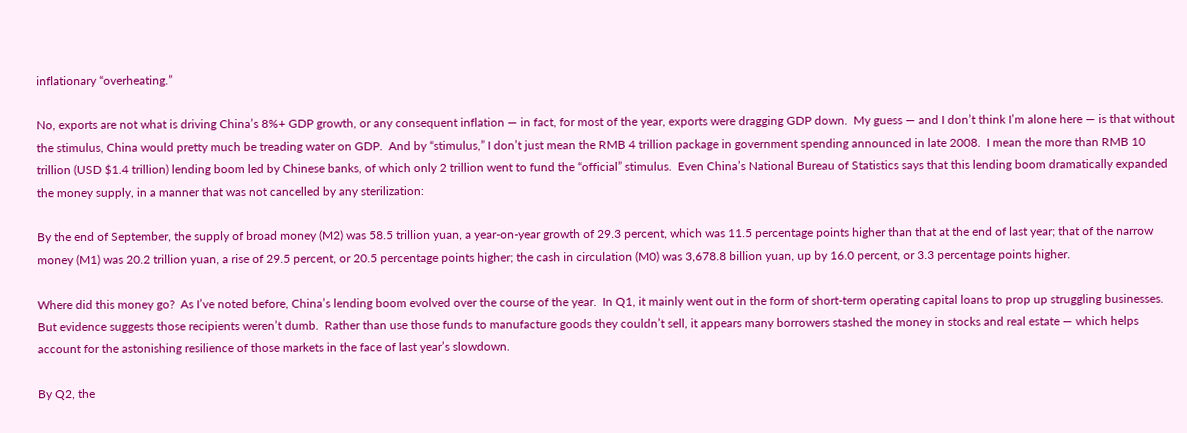inflationary “overheating.”

No, exports are not what is driving China’s 8%+ GDP growth, or any consequent inflation — in fact, for most of the year, exports were dragging GDP down.  My guess — and I don’t think I’m alone here — is that without the stimulus, China would pretty much be treading water on GDP.  And by “stimulus,” I don’t just mean the RMB 4 trillion package in government spending announced in late 2008.  I mean the more than RMB 10 trillion (USD $1.4 trillion) lending boom led by Chinese banks, of which only 2 trillion went to fund the “official” stimulus.  Even China’s National Bureau of Statistics says that this lending boom dramatically expanded the money supply, in a manner that was not cancelled by any sterilization:

By the end of September, the supply of broad money (M2) was 58.5 trillion yuan, a year-on-year growth of 29.3 percent, which was 11.5 percentage points higher than that at the end of last year; that of the narrow money (M1) was 20.2 trillion yuan, a rise of 29.5 percent, or 20.5 percentage points higher; the cash in circulation (M0) was 3,678.8 billion yuan, up by 16.0 percent, or 3.3 percentage points higher.

Where did this money go?  As I’ve noted before, China’s lending boom evolved over the course of the year.  In Q1, it mainly went out in the form of short-term operating capital loans to prop up struggling businesses.  But evidence suggests those recipients weren’t dumb.  Rather than use those funds to manufacture goods they couldn’t sell, it appears many borrowers stashed the money in stocks and real estate — which helps account for the astonishing resilience of those markets in the face of last year’s slowdown.

By Q2, the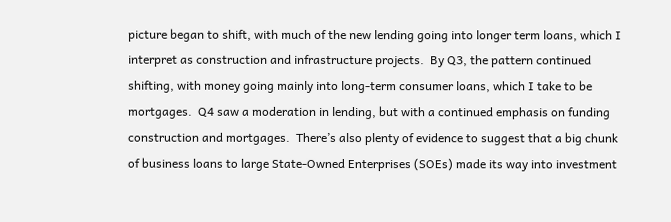picture began to shift, with much of the new lending going into longer term loans, which I interpret as construction and infrastructure projects.  By Q3, the pattern continued shifting, with money going mainly into long-term consumer loans, which I take to be mortgages.  Q4 saw a moderation in lending, but with a continued emphasis on funding construction and mortgages.  There’s also plenty of evidence to suggest that a big chunk of business loans to large State-Owned Enterprises (SOEs) made its way into investment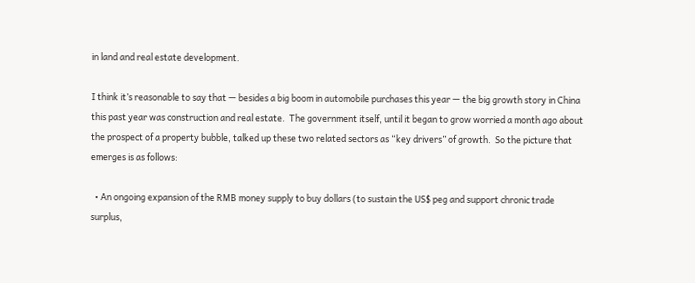in land and real estate development.

I think it’s reasonable to say that — besides a big boom in automobile purchases this year — the big growth story in China this past year was construction and real estate.  The government itself, until it began to grow worried a month ago about the prospect of a property bubble, talked up these two related sectors as “key drivers” of growth.  So the picture that emerges is as follows:

  • An ongoing expansion of the RMB money supply to buy dollars (to sustain the US$ peg and support chronic trade surplus,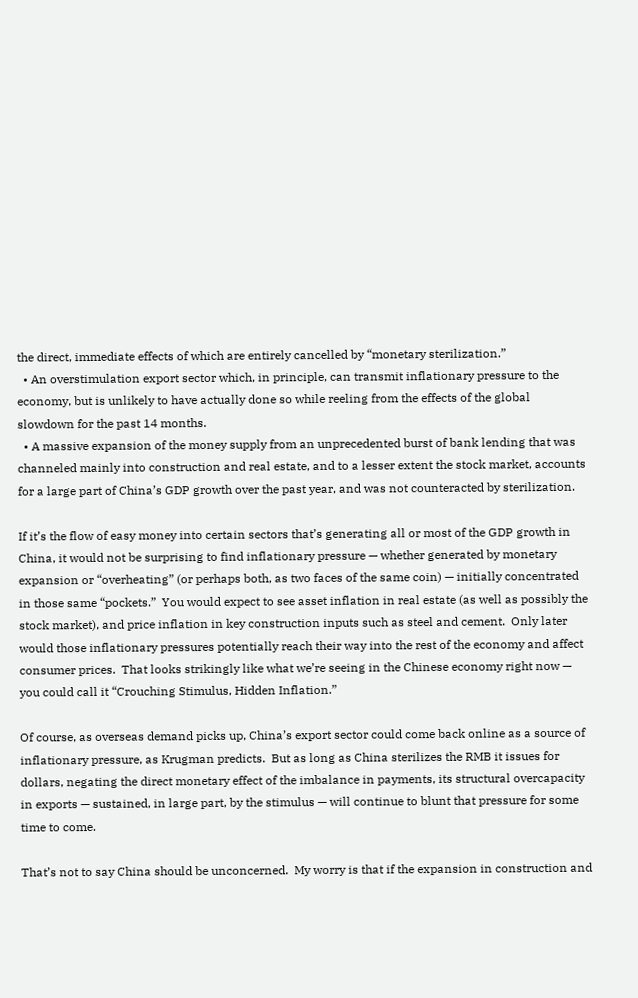the direct, immediate effects of which are entirely cancelled by “monetary sterilization.”
  • An overstimulation export sector which, in principle, can transmit inflationary pressure to the economy, but is unlikely to have actually done so while reeling from the effects of the global slowdown for the past 14 months.
  • A massive expansion of the money supply from an unprecedented burst of bank lending that was channeled mainly into construction and real estate, and to a lesser extent the stock market, accounts for a large part of China’s GDP growth over the past year, and was not counteracted by sterilization.

If it’s the flow of easy money into certain sectors that’s generating all or most of the GDP growth in China, it would not be surprising to find inflationary pressure — whether generated by monetary expansion or “overheating” (or perhaps both, as two faces of the same coin) — initially concentrated in those same “pockets.”  You would expect to see asset inflation in real estate (as well as possibly the stock market), and price inflation in key construction inputs such as steel and cement.  Only later would those inflationary pressures potentially reach their way into the rest of the economy and affect consumer prices.  That looks strikingly like what we’re seeing in the Chinese economy right now — you could call it “Crouching Stimulus, Hidden Inflation.”

Of course, as overseas demand picks up, China’s export sector could come back online as a source of inflationary pressure, as Krugman predicts.  But as long as China sterilizes the RMB it issues for dollars, negating the direct monetary effect of the imbalance in payments, its structural overcapacity in exports — sustained, in large part, by the stimulus — will continue to blunt that pressure for some time to come.

That’s not to say China should be unconcerned.  My worry is that if the expansion in construction and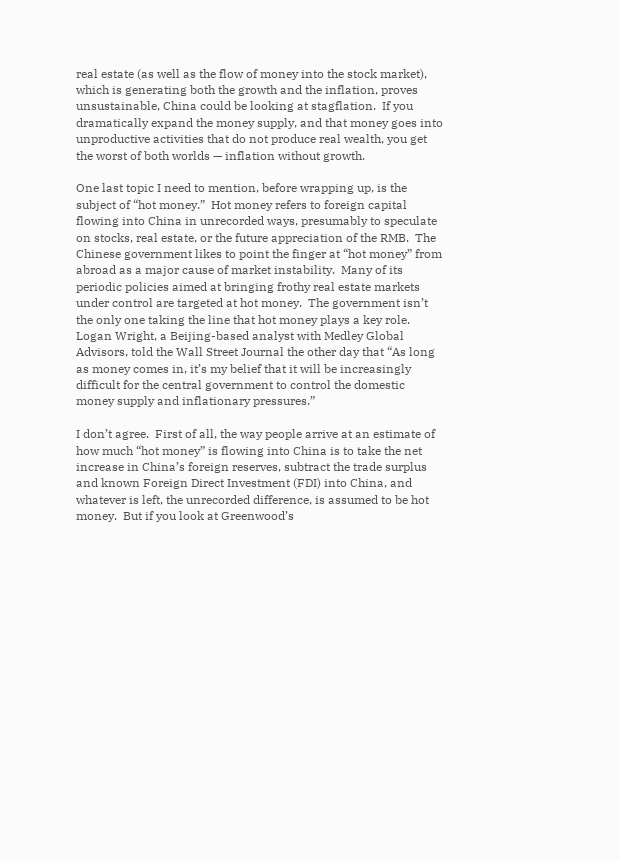real estate (as well as the flow of money into the stock market), which is generating both the growth and the inflation, proves unsustainable, China could be looking at stagflation.  If you dramatically expand the money supply, and that money goes into unproductive activities that do not produce real wealth, you get the worst of both worlds — inflation without growth.

One last topic I need to mention, before wrapping up, is the subject of “hot money.”  Hot money refers to foreign capital flowing into China in unrecorded ways, presumably to speculate on stocks, real estate, or the future appreciation of the RMB.  The Chinese government likes to point the finger at “hot money” from abroad as a major cause of market instability.  Many of its periodic policies aimed at bringing frothy real estate markets under control are targeted at hot money.  The government isn’t the only one taking the line that hot money plays a key role.  Logan Wright, a Beijing-based analyst with Medley Global Advisors, told the Wall Street Journal the other day that “As long as money comes in, it’s my belief that it will be increasingly difficult for the central government to control the domestic money supply and inflationary pressures.”

I don’t agree.  First of all, the way people arrive at an estimate of how much “hot money” is flowing into China is to take the net increase in China’s foreign reserves, subtract the trade surplus and known Foreign Direct Investment (FDI) into China, and whatever is left, the unrecorded difference, is assumed to be hot money.  But if you look at Greenwood’s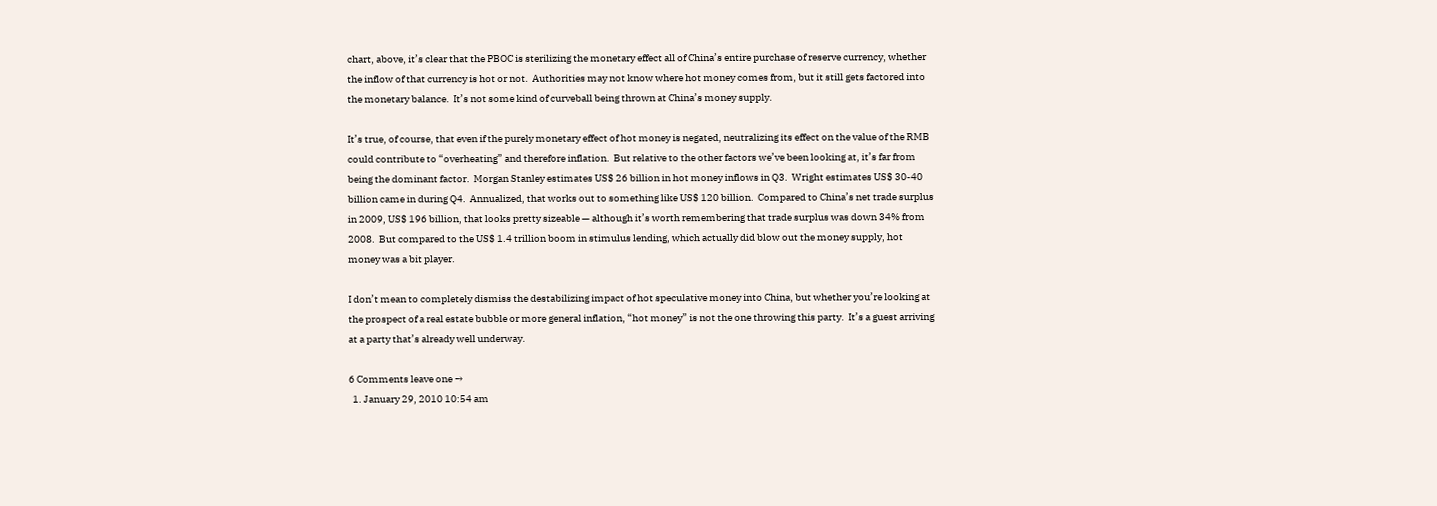chart, above, it’s clear that the PBOC is sterilizing the monetary effect all of China’s entire purchase of reserve currency, whether the inflow of that currency is hot or not.  Authorities may not know where hot money comes from, but it still gets factored into the monetary balance.  It’s not some kind of curveball being thrown at China’s money supply.

It’s true, of course, that even if the purely monetary effect of hot money is negated, neutralizing its effect on the value of the RMB could contribute to “overheating” and therefore inflation.  But relative to the other factors we’ve been looking at, it’s far from being the dominant factor.  Morgan Stanley estimates US$ 26 billion in hot money inflows in Q3.  Wright estimates US$ 30-40 billion came in during Q4.  Annualized, that works out to something like US$ 120 billion.  Compared to China’s net trade surplus in 2009, US$ 196 billion, that looks pretty sizeable — although it’s worth remembering that trade surplus was down 34% from 2008.  But compared to the US$ 1.4 trillion boom in stimulus lending, which actually did blow out the money supply, hot money was a bit player.

I don’t mean to completely dismiss the destabilizing impact of hot speculative money into China, but whether you’re looking at the prospect of a real estate bubble or more general inflation, “hot money” is not the one throwing this party.  It’s a guest arriving at a party that’s already well underway.

6 Comments leave one →
  1. January 29, 2010 10:54 am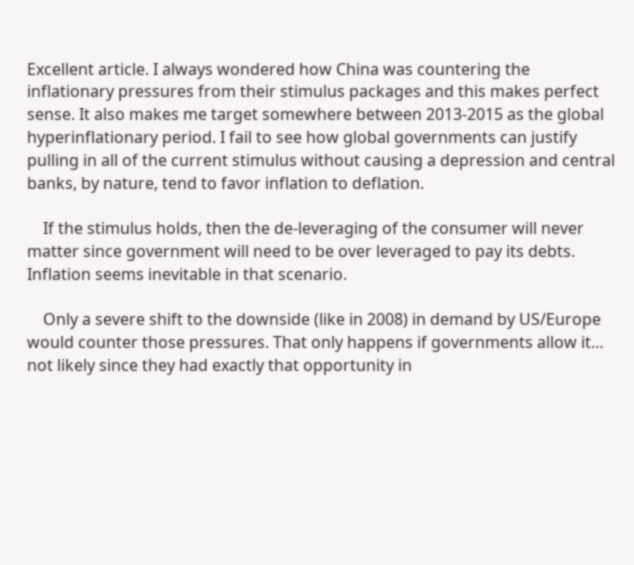Excellent article. I always wondered how China was countering the inflationary pressures from their stimulus packages and this makes perfect sense. It also makes me target somewhere between 2013-2015 as the global hyperinflationary period. I fail to see how global governments can justify pulling in all of the current stimulus without causing a depression and central banks, by nature, tend to favor inflation to deflation.

    If the stimulus holds, then the de-leveraging of the consumer will never matter since government will need to be over leveraged to pay its debts. Inflation seems inevitable in that scenario.

    Only a severe shift to the downside (like in 2008) in demand by US/Europe would counter those pressures. That only happens if governments allow it… not likely since they had exactly that opportunity in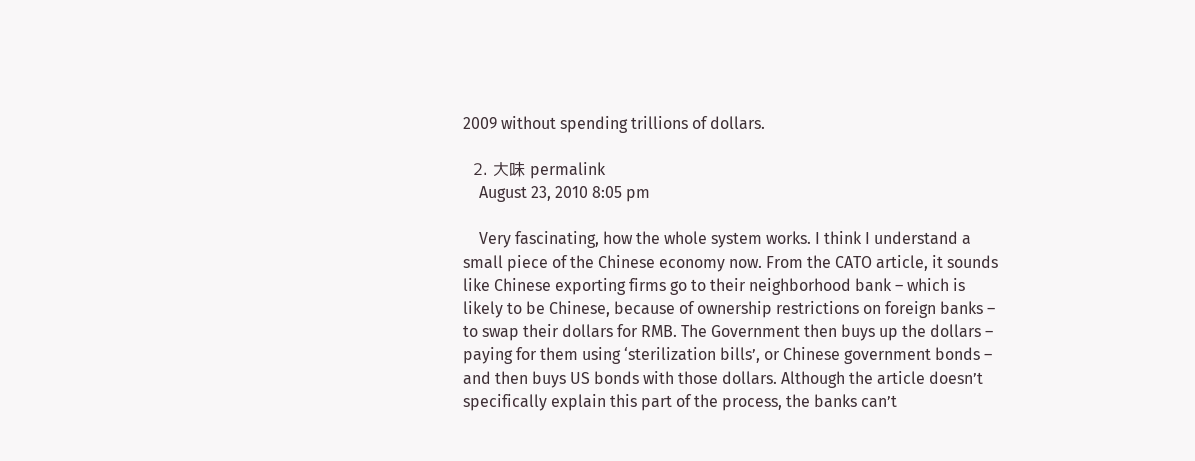2009 without spending trillions of dollars.

  2. 大味 permalink
    August 23, 2010 8:05 pm

    Very fascinating, how the whole system works. I think I understand a small piece of the Chinese economy now. From the CATO article, it sounds like Chinese exporting firms go to their neighborhood bank – which is likely to be Chinese, because of ownership restrictions on foreign banks – to swap their dollars for RMB. The Government then buys up the dollars – paying for them using ‘sterilization bills’, or Chinese government bonds – and then buys US bonds with those dollars. Although the article doesn’t specifically explain this part of the process, the banks can’t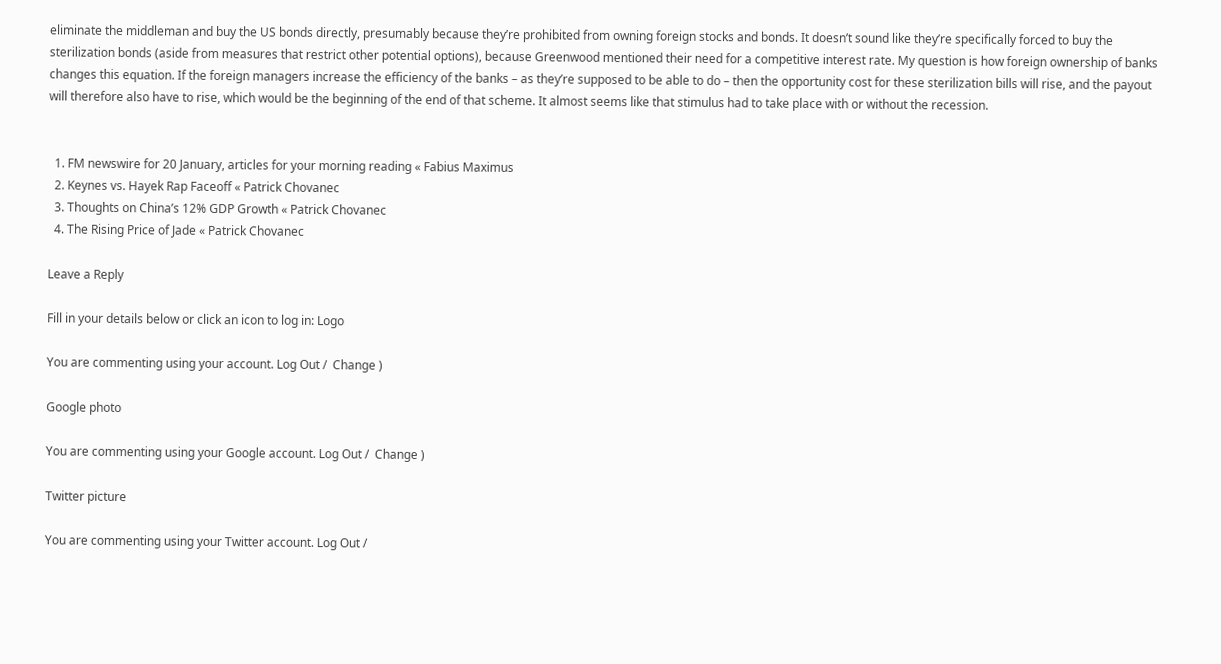eliminate the middleman and buy the US bonds directly, presumably because they’re prohibited from owning foreign stocks and bonds. It doesn’t sound like they’re specifically forced to buy the sterilization bonds (aside from measures that restrict other potential options), because Greenwood mentioned their need for a competitive interest rate. My question is how foreign ownership of banks changes this equation. If the foreign managers increase the efficiency of the banks – as they’re supposed to be able to do – then the opportunity cost for these sterilization bills will rise, and the payout will therefore also have to rise, which would be the beginning of the end of that scheme. It almost seems like that stimulus had to take place with or without the recession.


  1. FM newswire for 20 January, articles for your morning reading « Fabius Maximus
  2. Keynes vs. Hayek Rap Faceoff « Patrick Chovanec
  3. Thoughts on China’s 12% GDP Growth « Patrick Chovanec
  4. The Rising Price of Jade « Patrick Chovanec

Leave a Reply

Fill in your details below or click an icon to log in: Logo

You are commenting using your account. Log Out /  Change )

Google photo

You are commenting using your Google account. Log Out /  Change )

Twitter picture

You are commenting using your Twitter account. Log Out /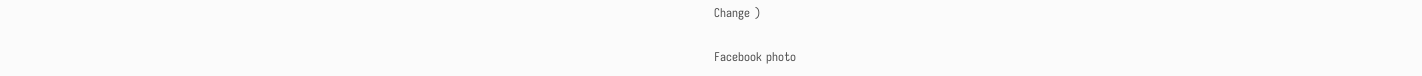Change )

Facebook photo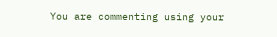You are commenting using your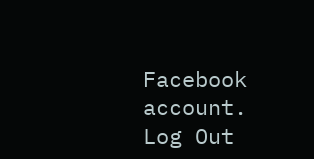Facebook account. Log Out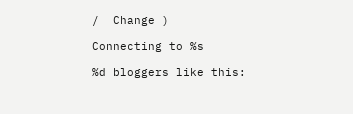/  Change )

Connecting to %s

%d bloggers like this: